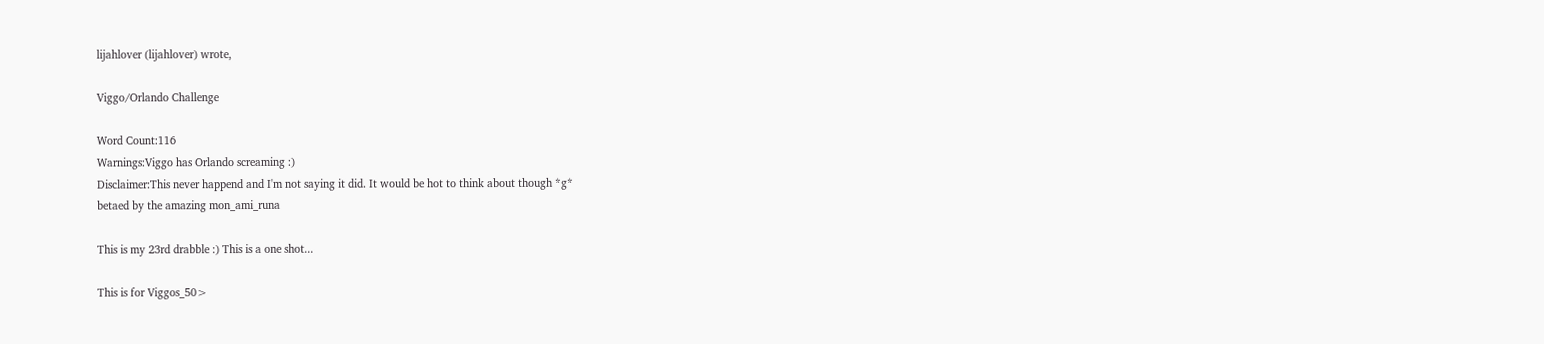lijahlover (lijahlover) wrote,

Viggo/Orlando Challenge

Word Count:116
Warnings:Viggo has Orlando screaming :)
Disclaimer:This never happend and I'm not saying it did. It would be hot to think about though *g*
betaed by the amazing mon_ami_runa

This is my 23rd drabble :) This is a one shot...

This is for Viggos_50>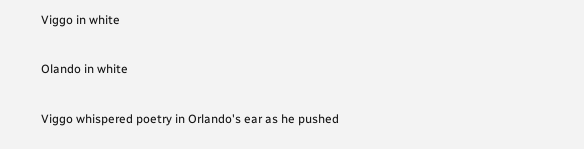Viggo in white

Olando in white

Viggo whispered poetry in Orlando's ear as he pushed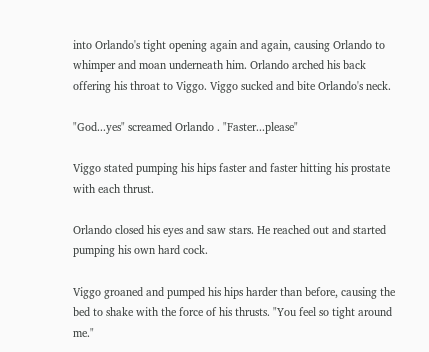into Orlando's tight opening again and again, causing Orlando to whimper and moan underneath him. Orlando arched his back offering his throat to Viggo. Viggo sucked and bite Orlando's neck.

"God...yes" screamed Orlando . "Faster...please"

Viggo stated pumping his hips faster and faster hitting his prostate with each thrust.

Orlando closed his eyes and saw stars. He reached out and started pumping his own hard cock.

Viggo groaned and pumped his hips harder than before, causing the bed to shake with the force of his thrusts. "You feel so tight around me."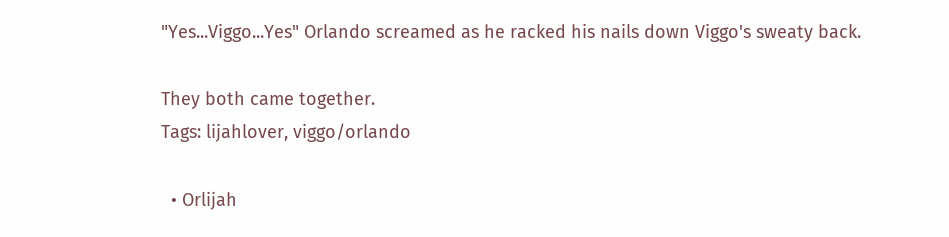"Yes...Viggo...Yes" Orlando screamed as he racked his nails down Viggo's sweaty back.

They both came together.
Tags: lijahlover, viggo/orlando

  • Orlijah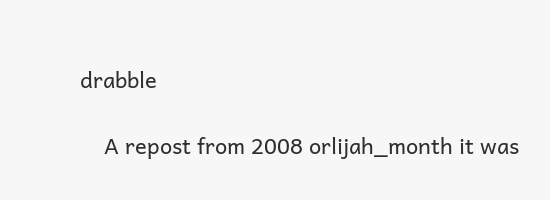drabble

    A repost from 2008 orlijah_month it was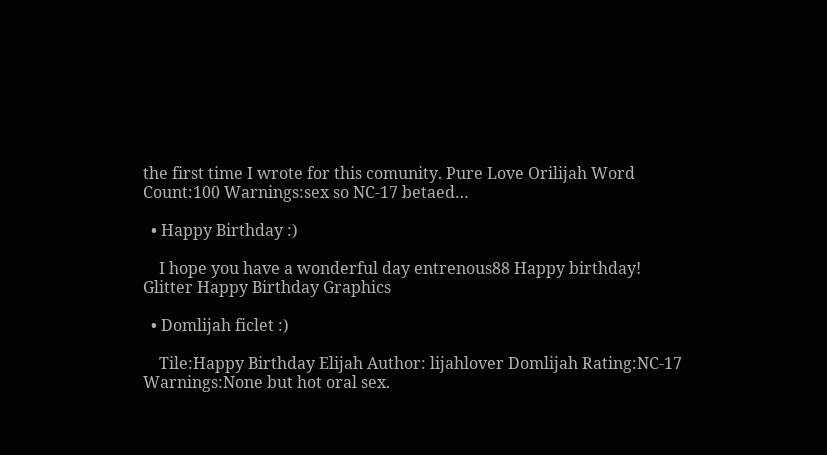the first time I wrote for this comunity. Pure Love Orilijah Word Count:100 Warnings:sex so NC-17 betaed…

  • Happy Birthday :)

    I hope you have a wonderful day entrenous88 Happy birthday! Glitter Happy Birthday Graphics

  • Domlijah ficlet :)

    Tile:Happy Birthday Elijah Author: lijahlover Domlijah Rating:NC-17 Warnings:None but hot oral sex.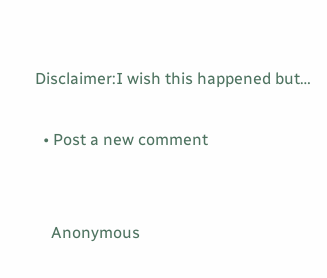Disclaimer:I wish this happened but…

  • Post a new comment


    Anonymous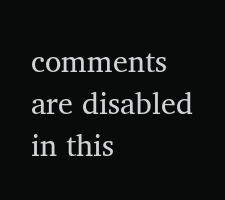comments are disabled in this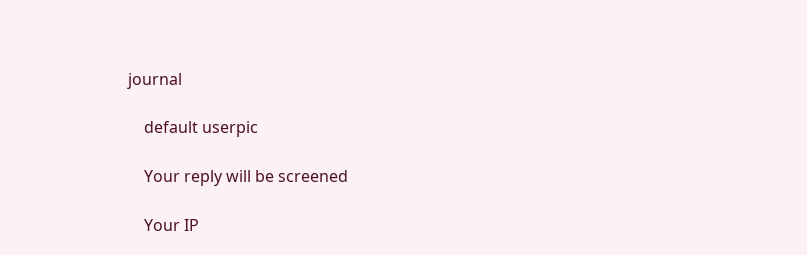journal

    default userpic

    Your reply will be screened

    Your IP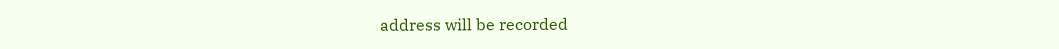address will be recorded